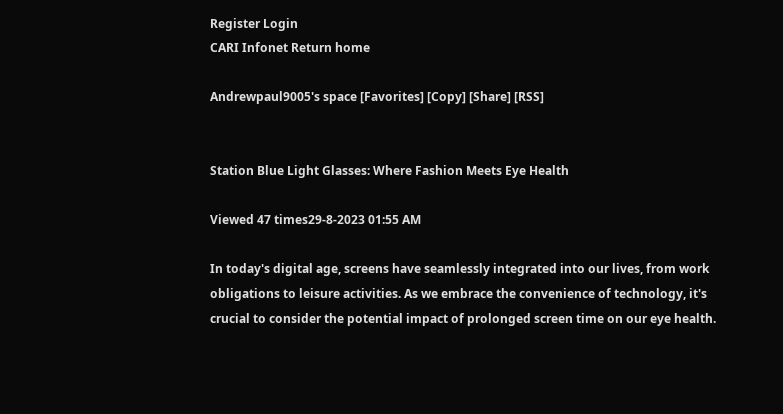Register Login
CARI Infonet Return home

Andrewpaul9005's space [Favorites] [Copy] [Share] [RSS]


Station Blue Light Glasses: Where Fashion Meets Eye Health

Viewed 47 times29-8-2023 01:55 AM

In today's digital age, screens have seamlessly integrated into our lives, from work obligations to leisure activities. As we embrace the convenience of technology, it's crucial to consider the potential impact of prolonged screen time on our eye health.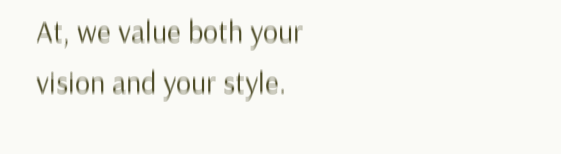At, we value both your vision and your style.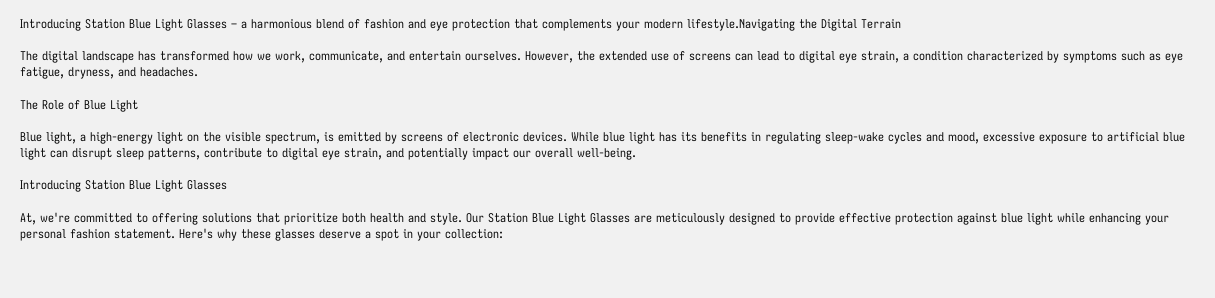Introducing Station Blue Light Glasses – a harmonious blend of fashion and eye protection that complements your modern lifestyle.Navigating the Digital Terrain

The digital landscape has transformed how we work, communicate, and entertain ourselves. However, the extended use of screens can lead to digital eye strain, a condition characterized by symptoms such as eye fatigue, dryness, and headaches.

The Role of Blue Light

Blue light, a high-energy light on the visible spectrum, is emitted by screens of electronic devices. While blue light has its benefits in regulating sleep-wake cycles and mood, excessive exposure to artificial blue light can disrupt sleep patterns, contribute to digital eye strain, and potentially impact our overall well-being.

Introducing Station Blue Light Glasses

At, we're committed to offering solutions that prioritize both health and style. Our Station Blue Light Glasses are meticulously designed to provide effective protection against blue light while enhancing your personal fashion statement. Here's why these glasses deserve a spot in your collection: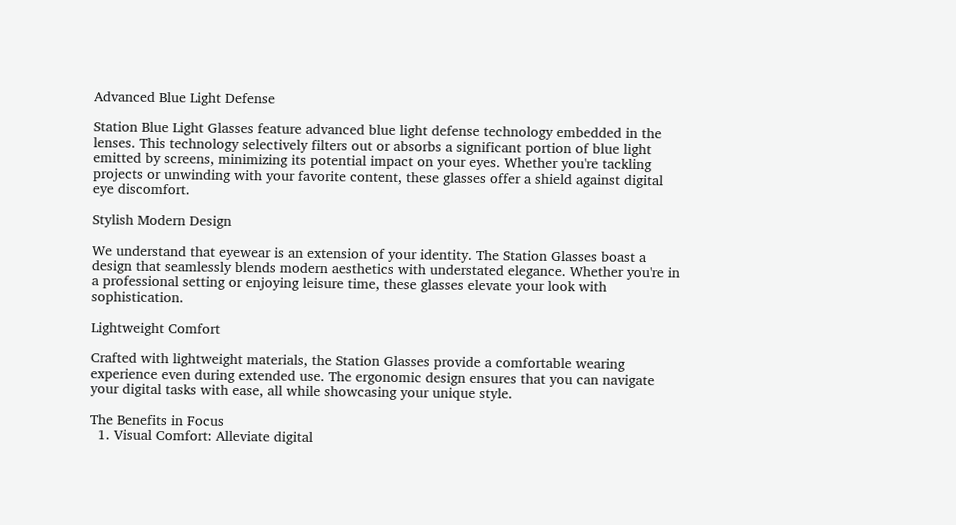Advanced Blue Light Defense

Station Blue Light Glasses feature advanced blue light defense technology embedded in the lenses. This technology selectively filters out or absorbs a significant portion of blue light emitted by screens, minimizing its potential impact on your eyes. Whether you're tackling projects or unwinding with your favorite content, these glasses offer a shield against digital eye discomfort.

Stylish Modern Design

We understand that eyewear is an extension of your identity. The Station Glasses boast a design that seamlessly blends modern aesthetics with understated elegance. Whether you're in a professional setting or enjoying leisure time, these glasses elevate your look with sophistication.

Lightweight Comfort

Crafted with lightweight materials, the Station Glasses provide a comfortable wearing experience even during extended use. The ergonomic design ensures that you can navigate your digital tasks with ease, all while showcasing your unique style.

The Benefits in Focus
  1. Visual Comfort: Alleviate digital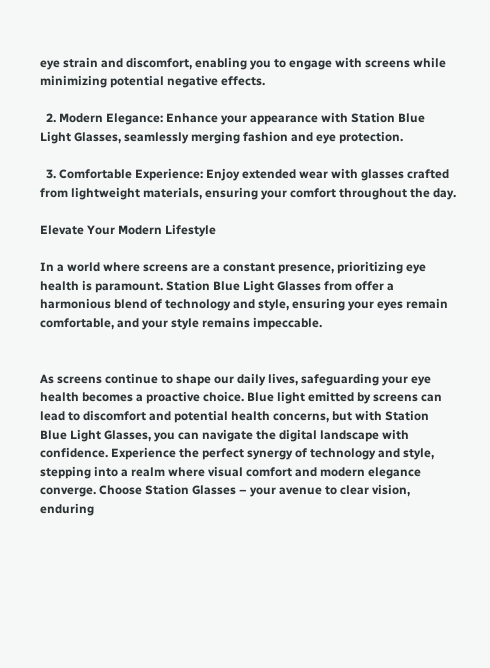eye strain and discomfort, enabling you to engage with screens while minimizing potential negative effects.

  2. Modern Elegance: Enhance your appearance with Station Blue Light Glasses, seamlessly merging fashion and eye protection.

  3. Comfortable Experience: Enjoy extended wear with glasses crafted from lightweight materials, ensuring your comfort throughout the day.

Elevate Your Modern Lifestyle

In a world where screens are a constant presence, prioritizing eye health is paramount. Station Blue Light Glasses from offer a harmonious blend of technology and style, ensuring your eyes remain comfortable, and your style remains impeccable.


As screens continue to shape our daily lives, safeguarding your eye health becomes a proactive choice. Blue light emitted by screens can lead to discomfort and potential health concerns, but with Station Blue Light Glasses, you can navigate the digital landscape with confidence. Experience the perfect synergy of technology and style, stepping into a realm where visual comfort and modern elegance converge. Choose Station Glasses – your avenue to clear vision, enduring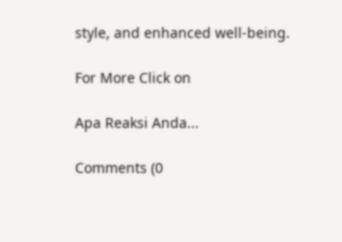style, and enhanced well-being.

For More Click on

Apa Reaksi Anda...

Comments (0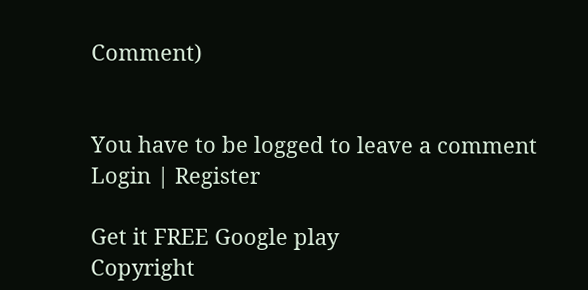Comment)


You have to be logged to leave a comment Login | Register

Get it FREE Google play
Copyright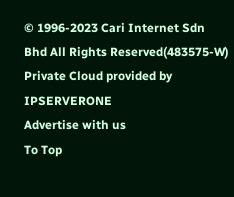© 1996-2023 Cari Internet Sdn Bhd All Rights Reserved(483575-W)
Private Cloud provided by IPSERVERONE
Advertise with us
To Top